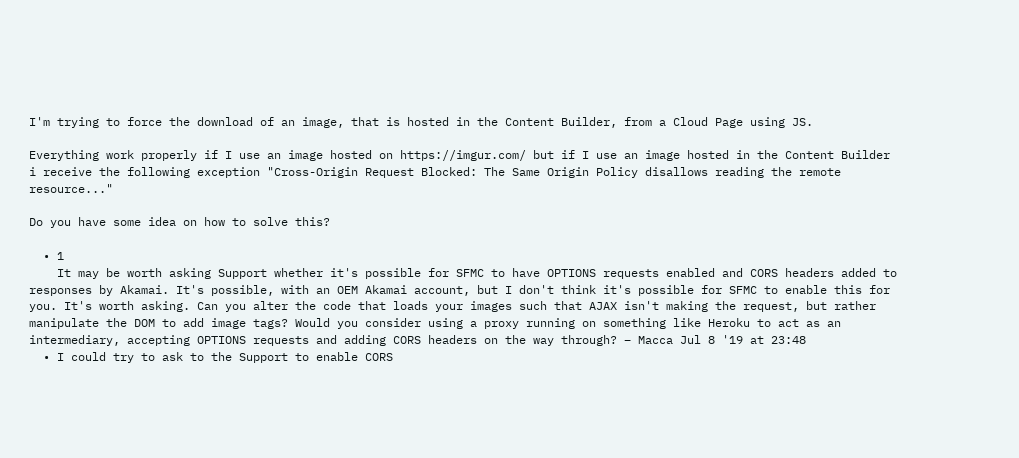I'm trying to force the download of an image, that is hosted in the Content Builder, from a Cloud Page using JS.

Everything work properly if I use an image hosted on https://imgur.com/ but if I use an image hosted in the Content Builder i receive the following exception "Cross-Origin Request Blocked: The Same Origin Policy disallows reading the remote resource..."

Do you have some idea on how to solve this?

  • 1
    It may be worth asking Support whether it's possible for SFMC to have OPTIONS requests enabled and CORS headers added to responses by Akamai. It's possible, with an OEM Akamai account, but I don't think it's possible for SFMC to enable this for you. It's worth asking. Can you alter the code that loads your images such that AJAX isn't making the request, but rather manipulate the DOM to add image tags? Would you consider using a proxy running on something like Heroku to act as an intermediary, accepting OPTIONS requests and adding CORS headers on the way through? – Macca Jul 8 '19 at 23:48
  • I could try to ask to the Support to enable CORS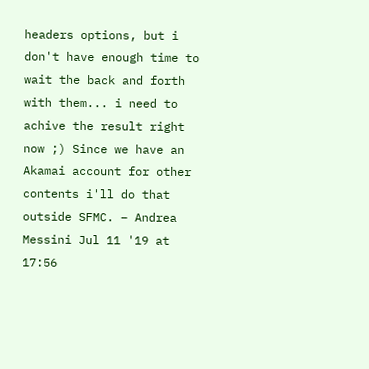headers options, but i don't have enough time to wait the back and forth with them... i need to achive the result right now ;) Since we have an Akamai account for other contents i'll do that outside SFMC. – Andrea Messini Jul 11 '19 at 17:56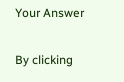Your Answer

By clicking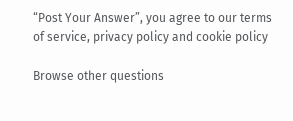“Post Your Answer”, you agree to our terms of service, privacy policy and cookie policy

Browse other questions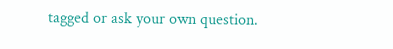tagged or ask your own question.